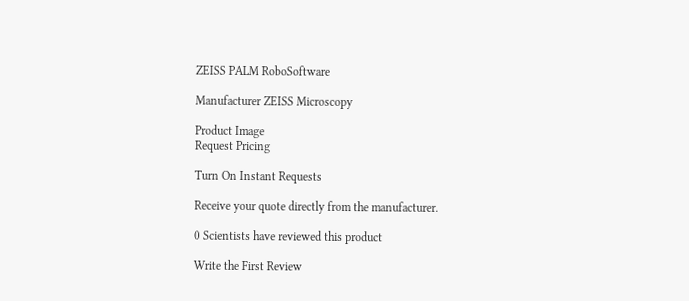ZEISS PALM RoboSoftware

Manufacturer ZEISS Microscopy

Product Image
Request Pricing

Turn On Instant Requests

Receive your quote directly from the manufacturer.

0 Scientists have reviewed this product

Write the First Review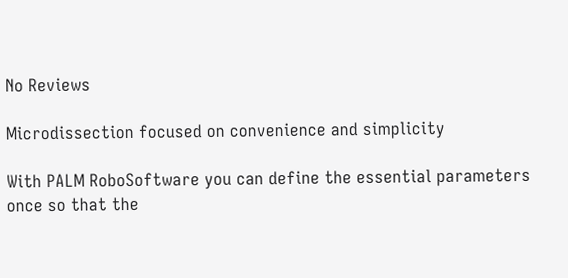No Reviews

Microdissection focused on convenience and simplicity

With PALM RoboSoftware you can define the essential parameters once so that the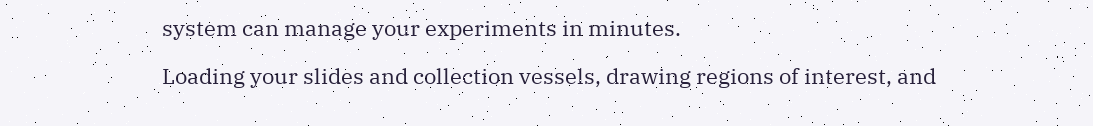system can manage your experiments in minutes.

Loading your slides and collection vessels, drawing regions of interest, and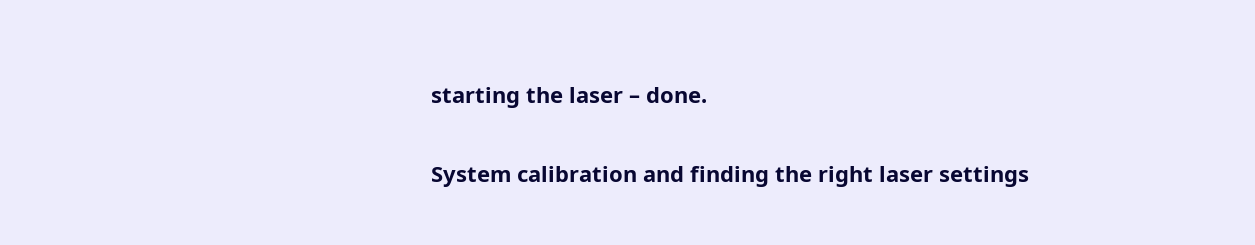starting the laser – done.

System calibration and finding the right laser settings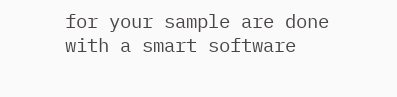for your sample are done with a smart software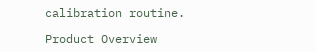calibration routine.

Product Overview